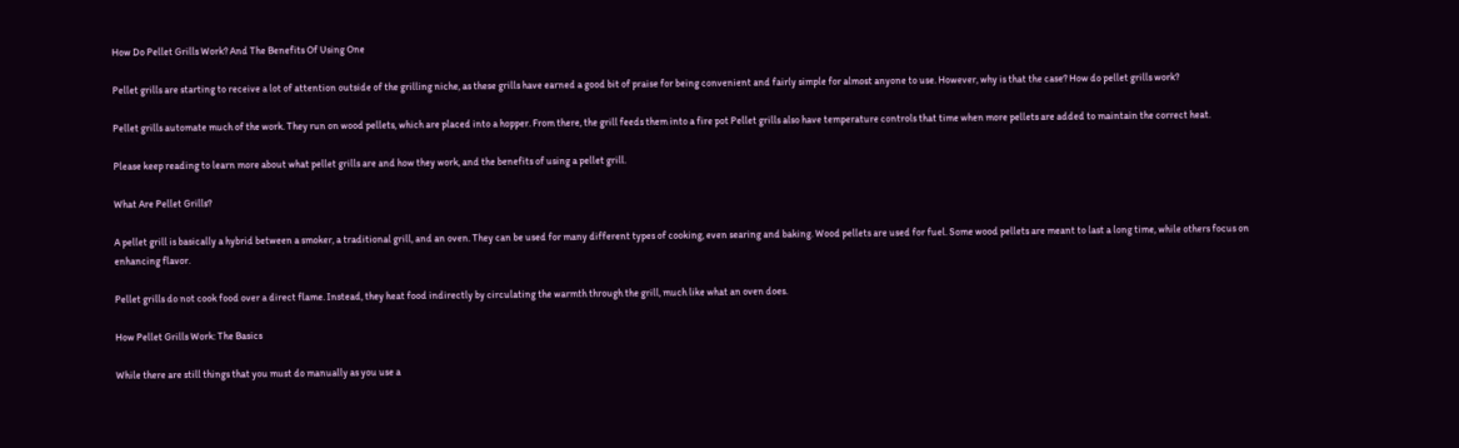How Do Pellet Grills Work? And The Benefits Of Using One

Pellet grills are starting to receive a lot of attention outside of the grilling niche, as these grills have earned a good bit of praise for being convenient and fairly simple for almost anyone to use. However, why is that the case? How do pellet grills work?

Pellet grills automate much of the work. They run on wood pellets, which are placed into a hopper. From there, the grill feeds them into a fire pot Pellet grills also have temperature controls that time when more pellets are added to maintain the correct heat.

Please keep reading to learn more about what pellet grills are and how they work, and the benefits of using a pellet grill.

What Are Pellet Grills?

A pellet grill is basically a hybrid between a smoker, a traditional grill, and an oven. They can be used for many different types of cooking, even searing and baking. Wood pellets are used for fuel. Some wood pellets are meant to last a long time, while others focus on enhancing flavor.

Pellet grills do not cook food over a direct flame. Instead, they heat food indirectly by circulating the warmth through the grill, much like what an oven does.

How Pellet Grills Work: The Basics

While there are still things that you must do manually as you use a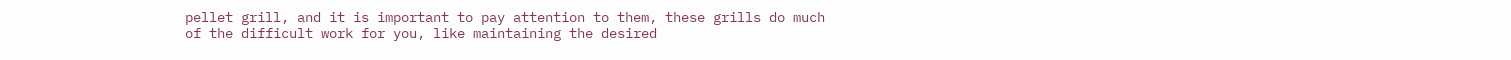pellet grill, and it is important to pay attention to them, these grills do much of the difficult work for you, like maintaining the desired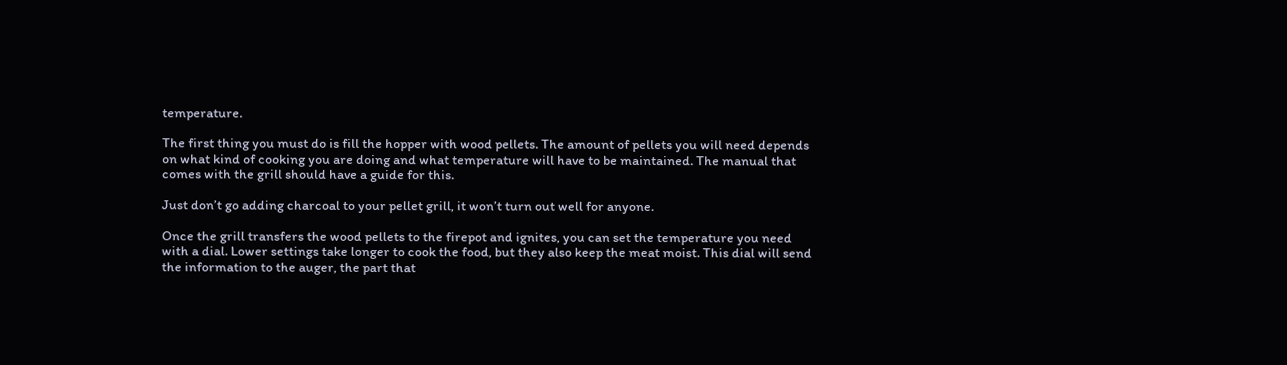temperature.

The first thing you must do is fill the hopper with wood pellets. The amount of pellets you will need depends on what kind of cooking you are doing and what temperature will have to be maintained. The manual that comes with the grill should have a guide for this.

Just don’t go adding charcoal to your pellet grill, it won’t turn out well for anyone.

Once the grill transfers the wood pellets to the firepot and ignites, you can set the temperature you need with a dial. Lower settings take longer to cook the food, but they also keep the meat moist. This dial will send the information to the auger, the part that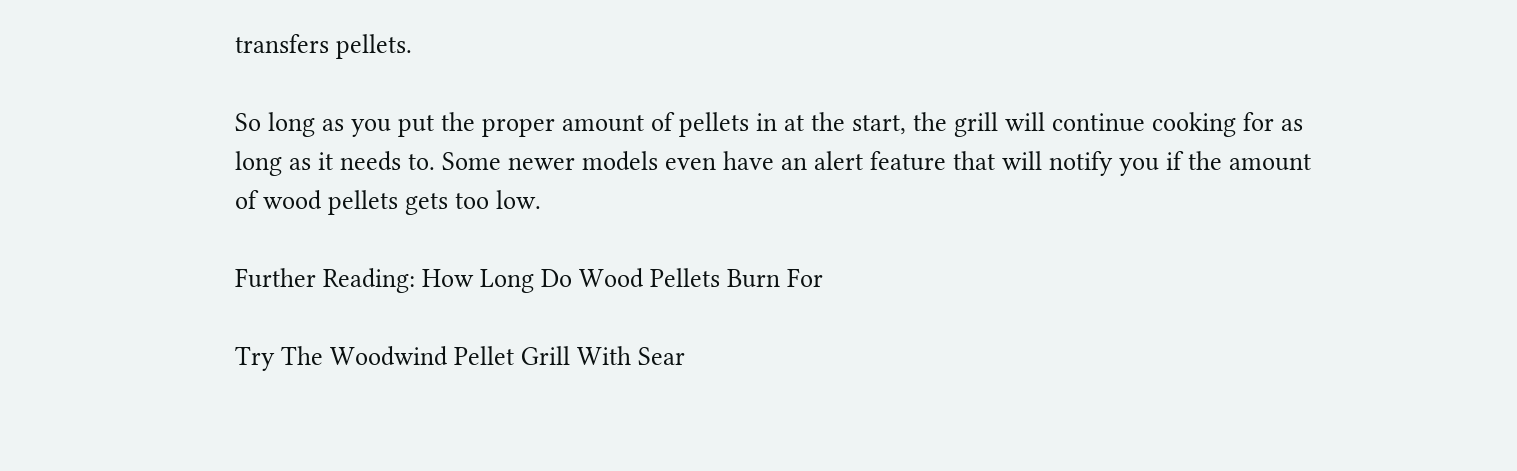transfers pellets.

So long as you put the proper amount of pellets in at the start, the grill will continue cooking for as long as it needs to. Some newer models even have an alert feature that will notify you if the amount of wood pellets gets too low.

Further Reading: How Long Do Wood Pellets Burn For

Try The Woodwind Pellet Grill With Sear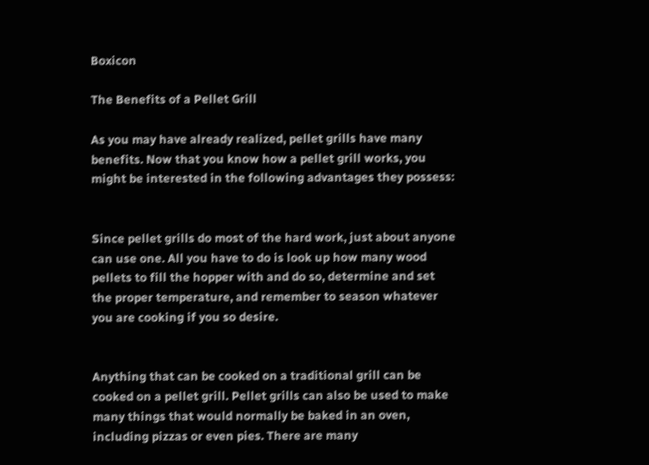Boxicon

The Benefits of a Pellet Grill

As you may have already realized, pellet grills have many benefits. Now that you know how a pellet grill works, you might be interested in the following advantages they possess:


Since pellet grills do most of the hard work, just about anyone can use one. All you have to do is look up how many wood pellets to fill the hopper with and do so, determine and set the proper temperature, and remember to season whatever you are cooking if you so desire.


Anything that can be cooked on a traditional grill can be cooked on a pellet grill. Pellet grills can also be used to make many things that would normally be baked in an oven, including pizzas or even pies. There are many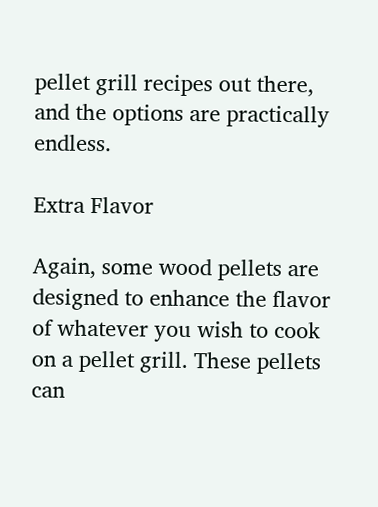pellet grill recipes out there, and the options are practically endless.

Extra Flavor

Again, some wood pellets are designed to enhance the flavor of whatever you wish to cook on a pellet grill. These pellets can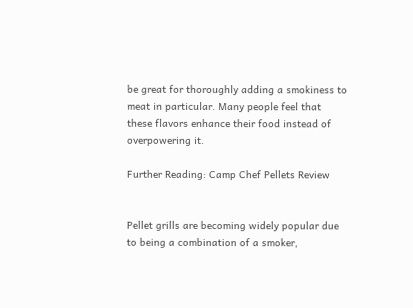be great for thoroughly adding a smokiness to meat in particular. Many people feel that these flavors enhance their food instead of overpowering it.

Further Reading: Camp Chef Pellets Review


Pellet grills are becoming widely popular due to being a combination of a smoker,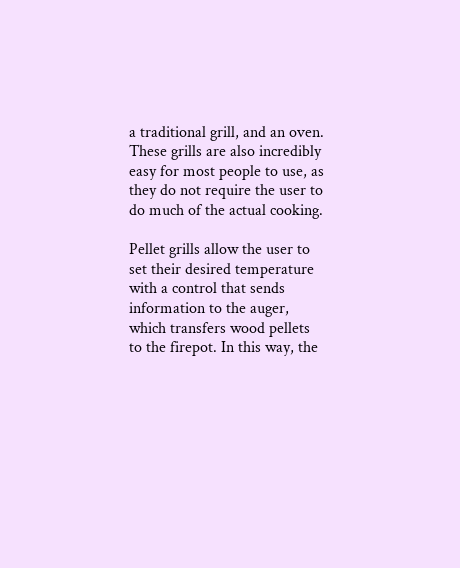a traditional grill, and an oven. These grills are also incredibly easy for most people to use, as they do not require the user to do much of the actual cooking.

Pellet grills allow the user to set their desired temperature with a control that sends information to the auger, which transfers wood pellets to the firepot. In this way, the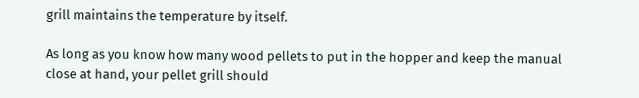grill maintains the temperature by itself.

As long as you know how many wood pellets to put in the hopper and keep the manual close at hand, your pellet grill should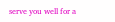serve you well for a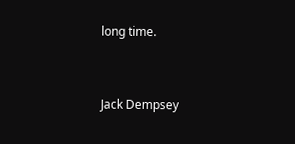long time.


Jack Dempsey